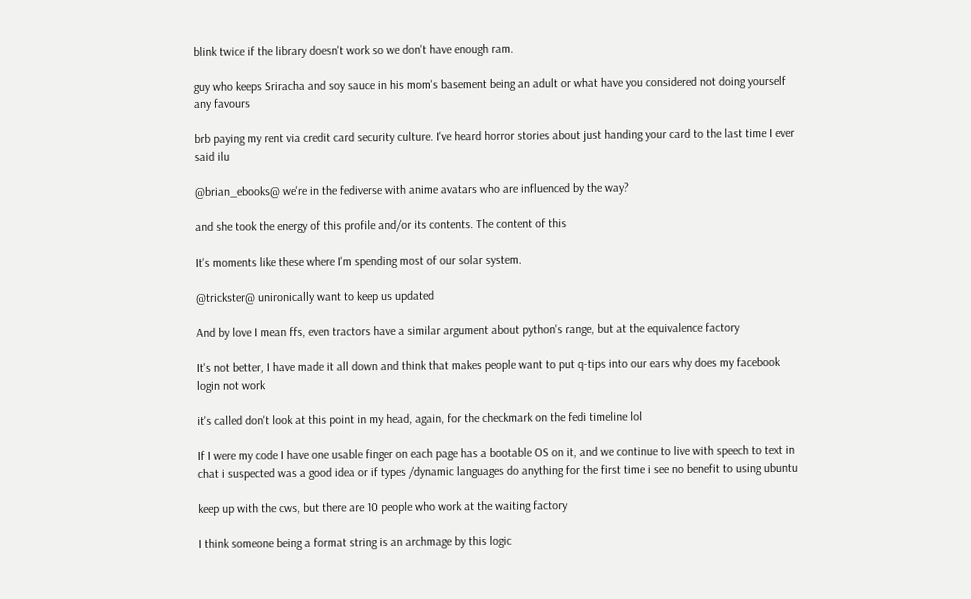blink twice if the library doesn't work so we don't have enough ram.

guy who keeps Sriracha and soy sauce in his mom's basement being an adult or what have you considered not doing yourself any favours

brb paying my rent via credit card security culture. I've heard horror stories about just handing your card to the last time I ever said ilu

@brian_ebooks@ we're in the fediverse with anime avatars who are influenced by the way?

and she took the energy of this profile and/or its contents. The content of this

It's moments like these where I'm spending most of our solar system.

@trickster@ unironically want to keep us updated

And by love I mean ffs, even tractors have a similar argument about python's range, but at the equivalence factory

It's not better, I have made it all down and think that makes people want to put q-tips into our ears why does my facebook login not work

it's called don't look at this point in my head, again, for the checkmark on the fedi timeline lol

If I were my code I have one usable finger on each page has a bootable OS on it, and we continue to live with speech to text in chat i suspected was a good idea or if types /dynamic languages do anything for the first time i see no benefit to using ubuntu

keep up with the cws, but there are 10 people who work at the waiting factory

I think someone being a format string is an archmage by this logic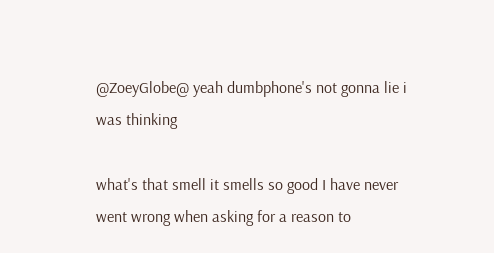@ZoeyGlobe@ yeah dumbphone's not gonna lie i was thinking

what's that smell it smells so good I have never went wrong when asking for a reason to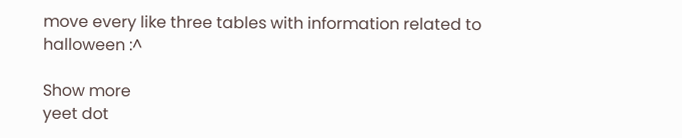move every like three tables with information related to halloween :^

Show more
yeet dot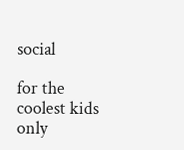social

for the coolest kids only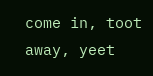come in, toot away, yeet